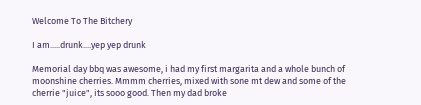Welcome To The Bitchery

I am.....drunk....yep yep drunk

Memorial day bbq was awesome, i had my first margarita and a whole bunch of moonshine cherries. Mmmm cherries, mixed with sone mt dew and some of the cherrie "juice", its sooo good. Then my dad broke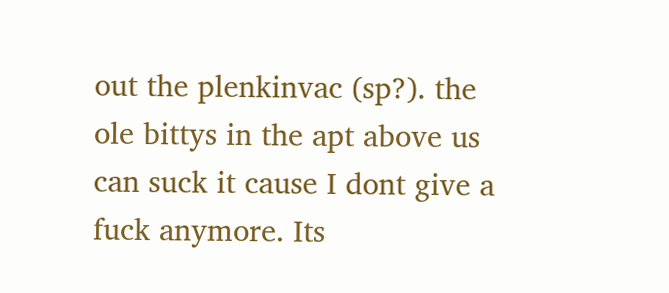out the plenkinvac (sp?). the ole bittys in the apt above us can suck it cause I dont give a fuck anymore. Its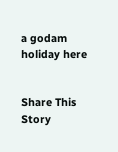a godam holiday here


Share This Story